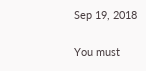Sep 19, 2018

You must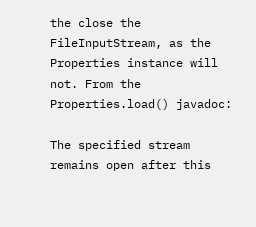the close the FileInputStream, as the Properties instance will not. From the Properties.load() javadoc:

The specified stream remains open after this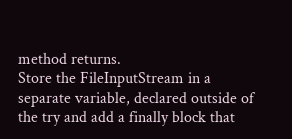method returns.
Store the FileInputStream in a separate variable, declared outside of the try and add a finally block that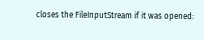closes the FileInputStream if it was opened: